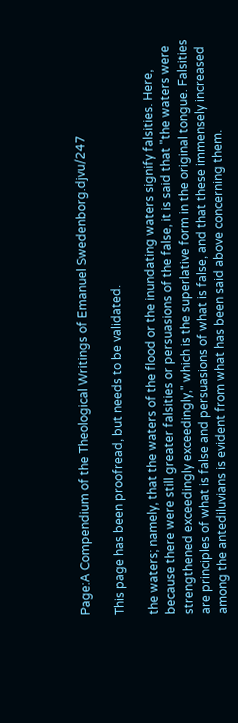Page:A Compendium of the Theological Writings of Emanuel Swedenborg.djvu/247

This page has been proofread, but needs to be validated.

the waters; namely, that the waters of the flood or the inundating waters signify falsities. Here, because there were still greater falsities or persuasions of the false, it is said that "the waters were strengthened exceedingly exceedingly," which is the superlative form in the original tongue. Falsities are principles of what is false and persuasions of what is false, and that these immensely increased among the antediluvians is evident from what has been said above concerning them.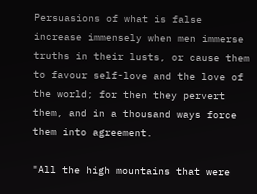Persuasions of what is false increase immensely when men immerse truths in their lusts, or cause them to favour self-love and the love of the world; for then they pervert them, and in a thousand ways force them into agreement.

"All the high mountains that were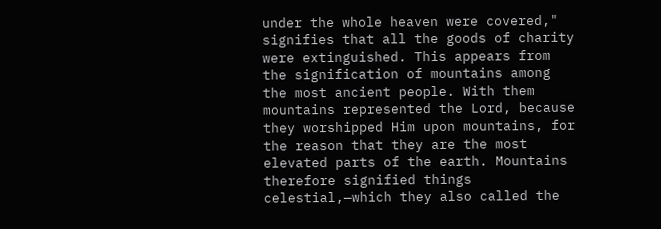under the whole heaven were covered," signifies that all the goods of charity were extinguished. This appears from the signification of mountains among the most ancient people. With them mountains represented the Lord, because they worshipped Him upon mountains, for the reason that they are the most elevated parts of the earth. Mountains therefore signified things celestial,—which they also called the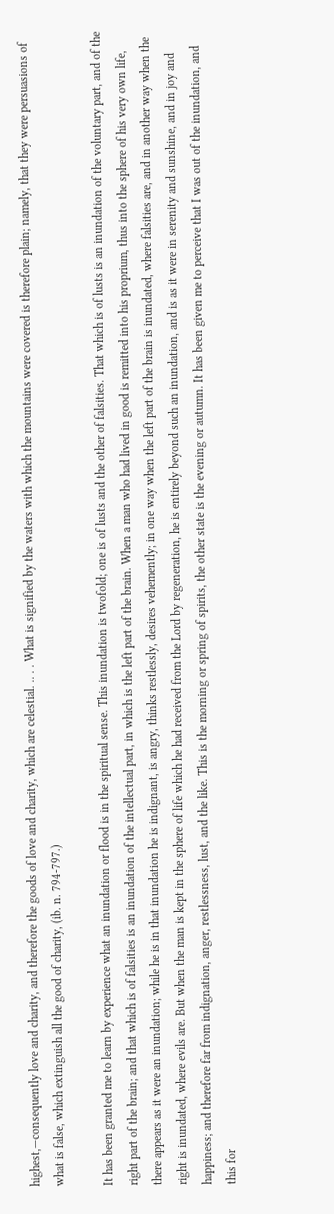highest,—consequently love and charity, and therefore the goods of love and charity, which are celestial. .. . . What is signified by the waters with which the mountains were covered is therefore plain; namely, that they were persuasions of what is false, which extinguish all the good of charity, (ib. n. 794-797.)

It has been granted me to learn by experience what an inundation or flood is in the spiritual sense. This inundation is twofold; one is of lusts and the other of falsities. That which is of lusts is an inundation of the voluntary part, and of the right part of the brain; and that which is of falsities is an inundation of the intellectual part, in which is the left part of the brain. When a man who had lived in good is remitted into his proprium, thus into the sphere of his very own life, there appears as it were an inundation; while he is in that inundation he is indignant, is angry, thinks restlessly, desires vehemently; in one way when the left part of the brain is inundated, where falsities are, and in another way when the right is inundated, where evils are. But when the man is kept in the sphere of life which he had received from the Lord by regeneration, he is entirely beyond such an inundation, and is as it were in serenity and sunshine, and in joy and happiness; and therefore far from indignation, anger, restlessness, lust, and the like. This is the morning or spring of spirits, the other state is the evening or autumn. It has been given me to perceive that I was out of the inundation, and this for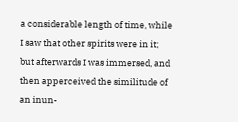a considerable length of time, while I saw that other spirits were in it; but afterwards I was immersed, and then apperceived the similitude of an inun-